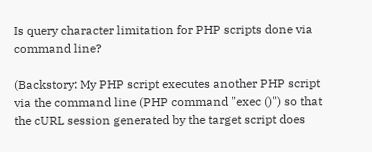Is query character limitation for PHP scripts done via command line?

(Backstory: My PHP script executes another PHP script via the command line (PHP command "exec ()") so that the cURL session generated by the target script does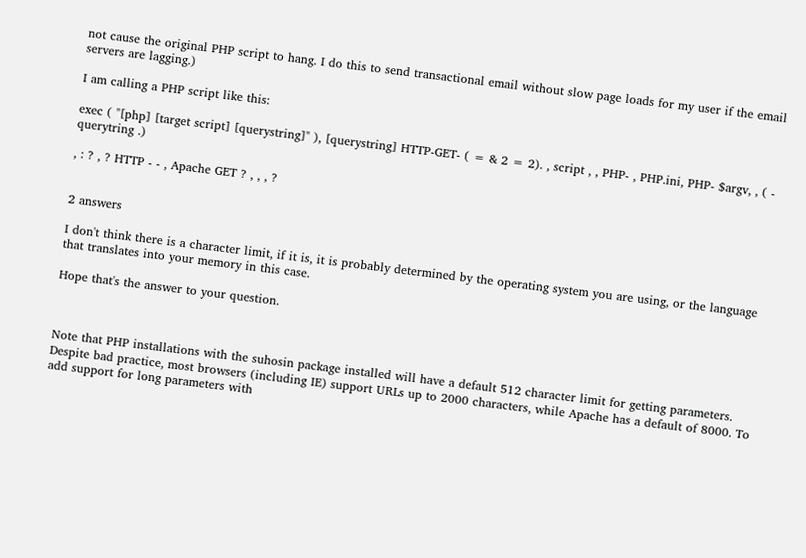not cause the original PHP script to hang. I do this to send transactional email without slow page loads for my user if the email servers are lagging.)

I am calling a PHP script like this:

exec ( "[php] [target script] [querystring]" ), [querystring] HTTP-GET- ( = & 2 = 2). , script , , PHP- , PHP.ini, PHP- $argv, , ( - querytring .)

, : ? , ? HTTP - - , Apache GET ? , , , ?


2 answers

I don't think there is a character limit, if it is, it is probably determined by the operating system you are using, or the language that translates into your memory in this case.

Hope that's the answer to your question.



Note that PHP installations with the suhosin package installed will have a default 512 character limit for getting parameters. Despite bad practice, most browsers (including IE) support URLs up to 2000 characters, while Apache has a default of 8000. To add support for long parameters with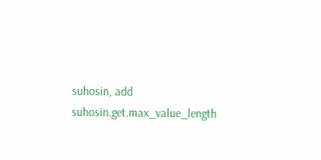suhosin, add suhosin.get.max_value_length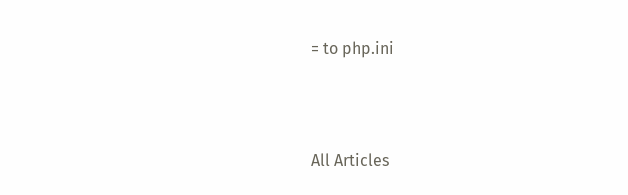= to php.ini



All Articles